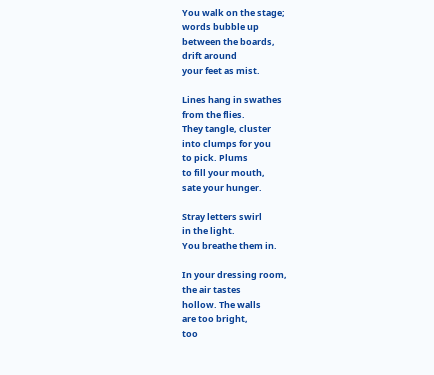You walk on the stage;
words bubble up
between the boards,
drift around
your feet as mist.

Lines hang in swathes
from the flies.
They tangle, cluster
into clumps for you
to pick. Plums
to fill your mouth,
sate your hunger.

Stray letters swirl
in the light.
You breathe them in.

In your dressing room,
the air tastes
hollow. The walls
are too bright,
too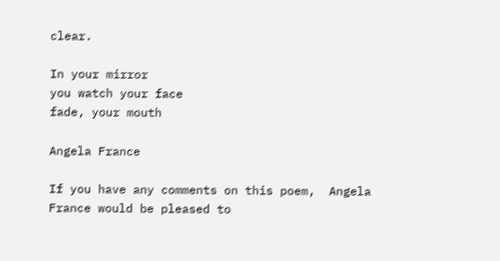clear.

In your mirror
you watch your face
fade, your mouth

Angela France

If you have any comments on this poem,  Angela France would be pleased to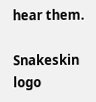hear them.

Snakeskin logo